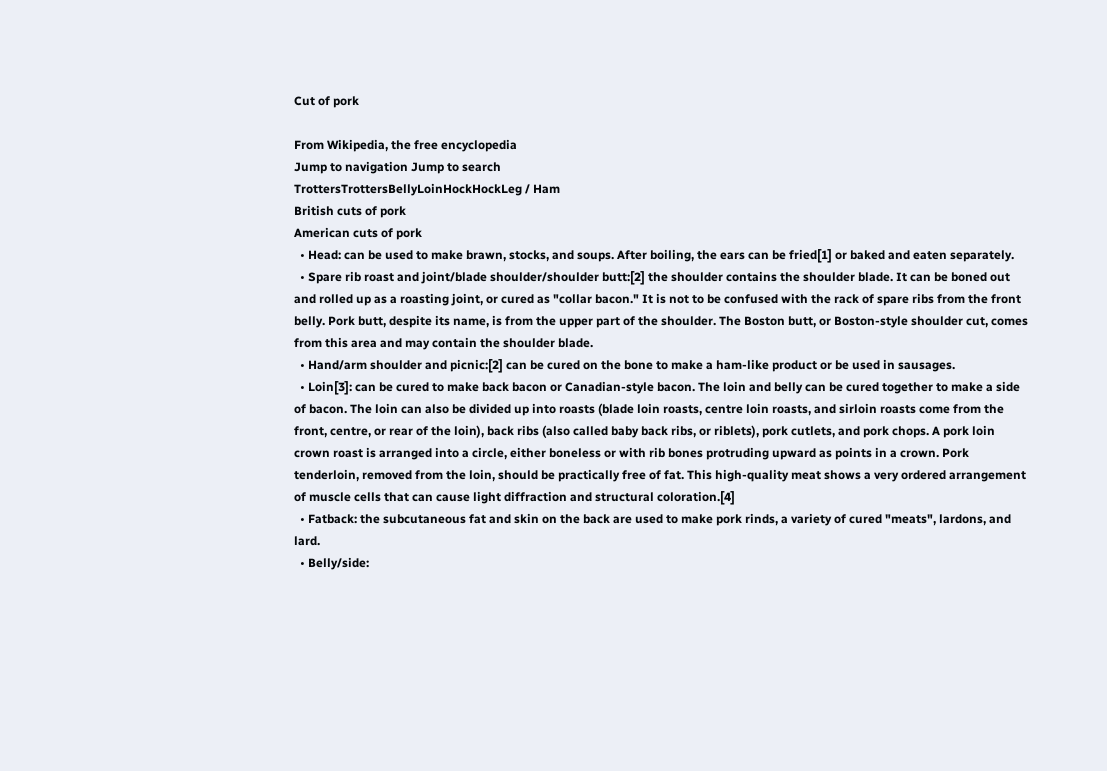Cut of pork

From Wikipedia, the free encyclopedia
Jump to navigation Jump to search
TrottersTrottersBellyLoinHockHockLeg / Ham
British cuts of pork
American cuts of pork
  • Head: can be used to make brawn, stocks, and soups. After boiling, the ears can be fried[1] or baked and eaten separately.
  • Spare rib roast and joint/blade shoulder/shoulder butt:[2] the shoulder contains the shoulder blade. It can be boned out and rolled up as a roasting joint, or cured as "collar bacon." It is not to be confused with the rack of spare ribs from the front belly. Pork butt, despite its name, is from the upper part of the shoulder. The Boston butt, or Boston-style shoulder cut, comes from this area and may contain the shoulder blade.
  • Hand/arm shoulder and picnic:[2] can be cured on the bone to make a ham-like product or be used in sausages.
  • Loin[3]: can be cured to make back bacon or Canadian-style bacon. The loin and belly can be cured together to make a side of bacon. The loin can also be divided up into roasts (blade loin roasts, centre loin roasts, and sirloin roasts come from the front, centre, or rear of the loin), back ribs (also called baby back ribs, or riblets), pork cutlets, and pork chops. A pork loin crown roast is arranged into a circle, either boneless or with rib bones protruding upward as points in a crown. Pork tenderloin, removed from the loin, should be practically free of fat. This high-quality meat shows a very ordered arrangement of muscle cells that can cause light diffraction and structural coloration.[4]
  • Fatback: the subcutaneous fat and skin on the back are used to make pork rinds, a variety of cured "meats", lardons, and lard.
  • Belly/side: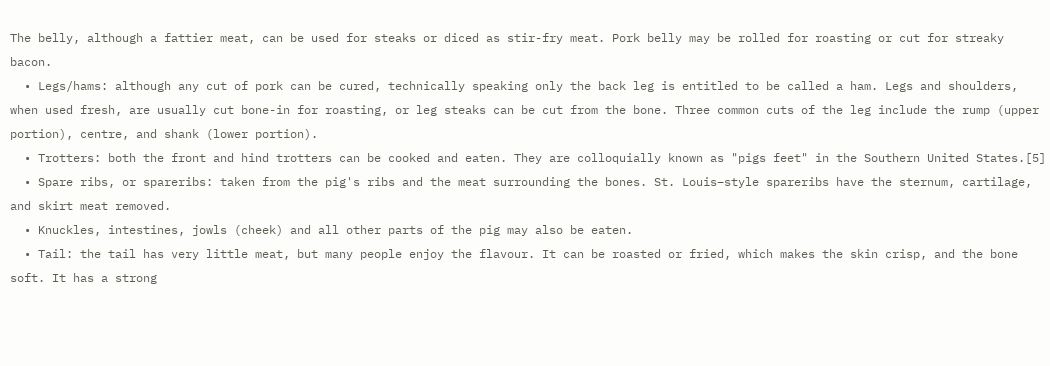The belly, although a fattier meat, can be used for steaks or diced as stir-fry meat. Pork belly may be rolled for roasting or cut for streaky bacon.
  • Legs/hams: although any cut of pork can be cured, technically speaking only the back leg is entitled to be called a ham. Legs and shoulders, when used fresh, are usually cut bone-in for roasting, or leg steaks can be cut from the bone. Three common cuts of the leg include the rump (upper portion), centre, and shank (lower portion).
  • Trotters: both the front and hind trotters can be cooked and eaten. They are colloquially known as "pigs feet" in the Southern United States.[5]
  • Spare ribs, or spareribs: taken from the pig's ribs and the meat surrounding the bones. St. Louis–style spareribs have the sternum, cartilage, and skirt meat removed.
  • Knuckles, intestines, jowls (cheek) and all other parts of the pig may also be eaten.
  • Tail: the tail has very little meat, but many people enjoy the flavour. It can be roasted or fried, which makes the skin crisp, and the bone soft. It has a strong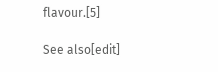flavour.[5]

See also[edit]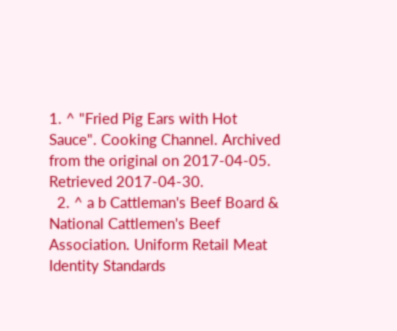1. ^ "Fried Pig Ears with Hot Sauce". Cooking Channel. Archived from the original on 2017-04-05. Retrieved 2017-04-30.
  2. ^ a b Cattleman's Beef Board & National Cattlemen's Beef Association. Uniform Retail Meat Identity Standards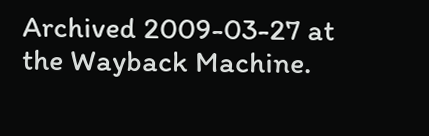Archived 2009-03-27 at the Wayback Machine.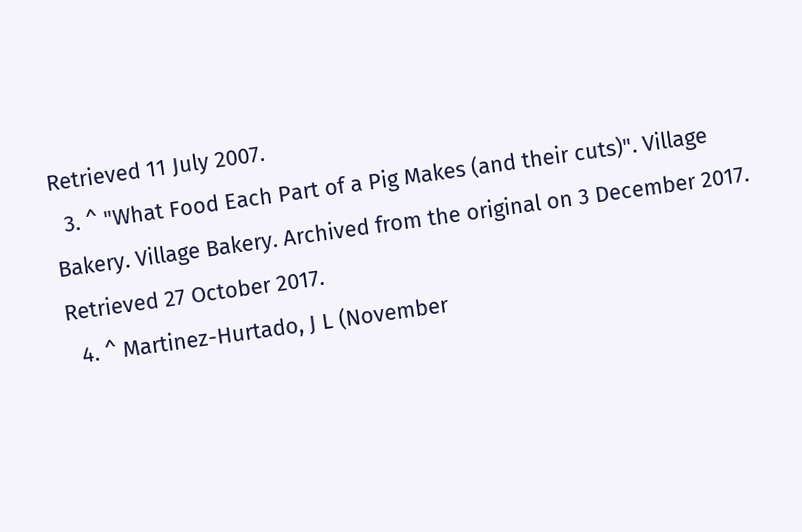Retrieved 11 July 2007.
  3. ^ "What Food Each Part of a Pig Makes (and their cuts)". Village Bakery. Village Bakery. Archived from the original on 3 December 2017. Retrieved 27 October 2017.
  4. ^ Martinez-Hurtado, J L (November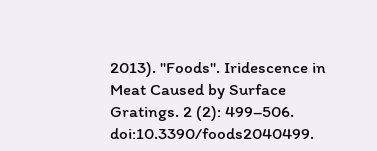2013). "Foods". Iridescence in Meat Caused by Surface Gratings. 2 (2): 499–506. doi:10.3390/foods2040499.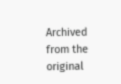Archived from the original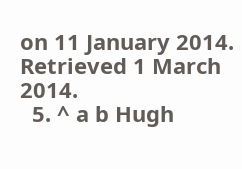on 11 January 2014. Retrieved 1 March 2014.
  5. ^ a b Hugh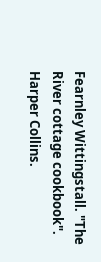Fearnley Wittingstall. "The River cottage cookbook". Harper Collins.